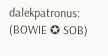dalekpatronus: (BOWIE ✪ SOB)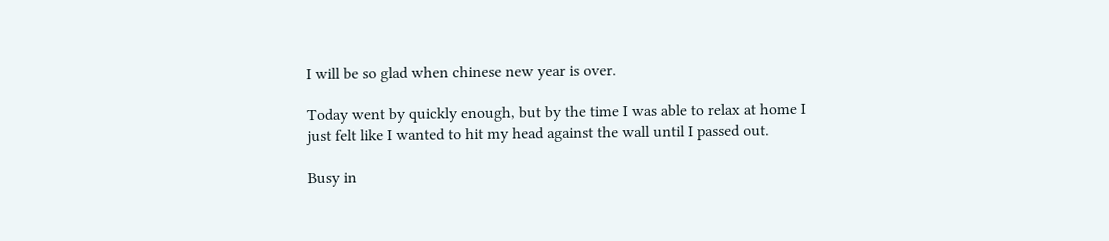I will be so glad when chinese new year is over.

Today went by quickly enough, but by the time I was able to relax at home I just felt like I wanted to hit my head against the wall until I passed out.

Busy in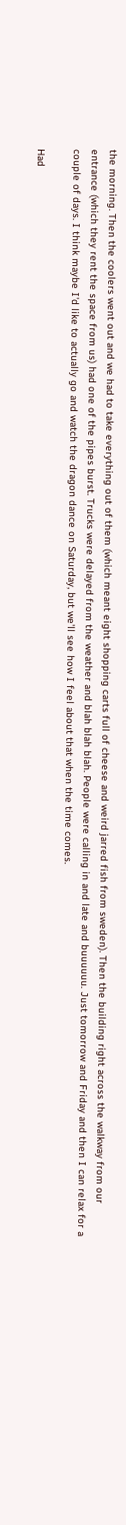the morning. Then the coolers went out and we had to take everything out of them (which meant eight shopping carts full of cheese and weird jarred fish from sweden). Then the building right across the walkway from our entrance (which they rent the space from us) had one of the pipes burst. Trucks were delayed from the weather and blah blah blah. People were calling in and late and buuuuuu. Just tomorrow and Friday and then I can relax for a couple of days. I think maybe I'd like to actually go and watch the dragon dance on Saturday, but we'll see how I feel about that when the time comes.

Had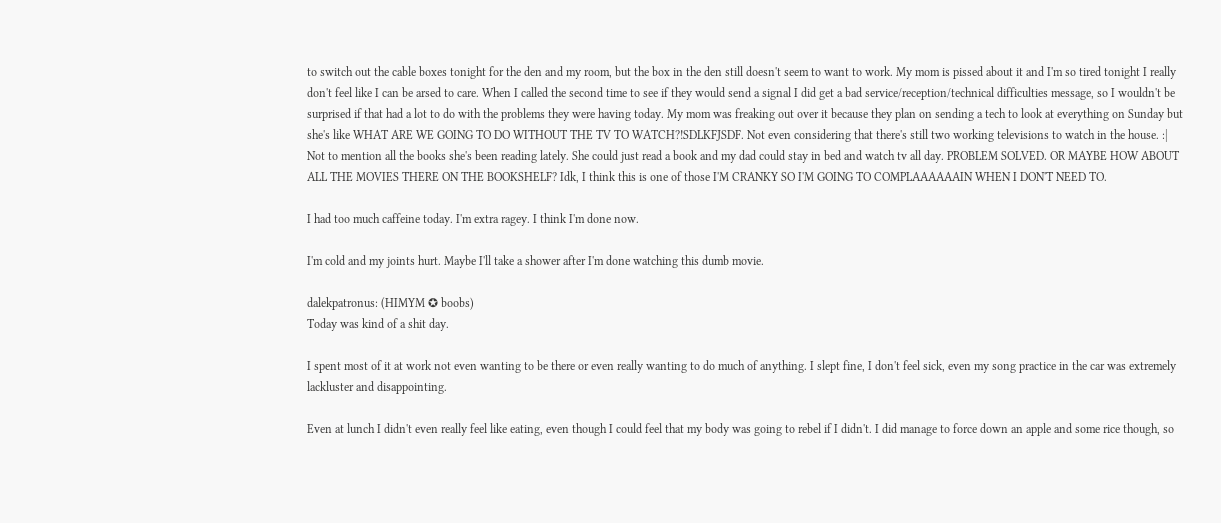to switch out the cable boxes tonight for the den and my room, but the box in the den still doesn't seem to want to work. My mom is pissed about it and I'm so tired tonight I really don't feel like I can be arsed to care. When I called the second time to see if they would send a signal I did get a bad service/reception/technical difficulties message, so I wouldn't be surprised if that had a lot to do with the problems they were having today. My mom was freaking out over it because they plan on sending a tech to look at everything on Sunday but she's like WHAT ARE WE GOING TO DO WITHOUT THE TV TO WATCH?!SDLKFJSDF. Not even considering that there's still two working televisions to watch in the house. :| Not to mention all the books she's been reading lately. She could just read a book and my dad could stay in bed and watch tv all day. PROBLEM SOLVED. OR MAYBE HOW ABOUT ALL THE MOVIES THERE ON THE BOOKSHELF? Idk, I think this is one of those I'M CRANKY SO I'M GOING TO COMPLAAAAAAIN WHEN I DON'T NEED TO.

I had too much caffeine today. I'm extra ragey. I think I'm done now.

I'm cold and my joints hurt. Maybe I'll take a shower after I'm done watching this dumb movie.

dalekpatronus: (HIMYM ✪ boobs)
Today was kind of a shit day.

I spent most of it at work not even wanting to be there or even really wanting to do much of anything. I slept fine, I don't feel sick, even my song practice in the car was extremely lackluster and disappointing.

Even at lunch I didn't even really feel like eating, even though I could feel that my body was going to rebel if I didn't. I did manage to force down an apple and some rice though, so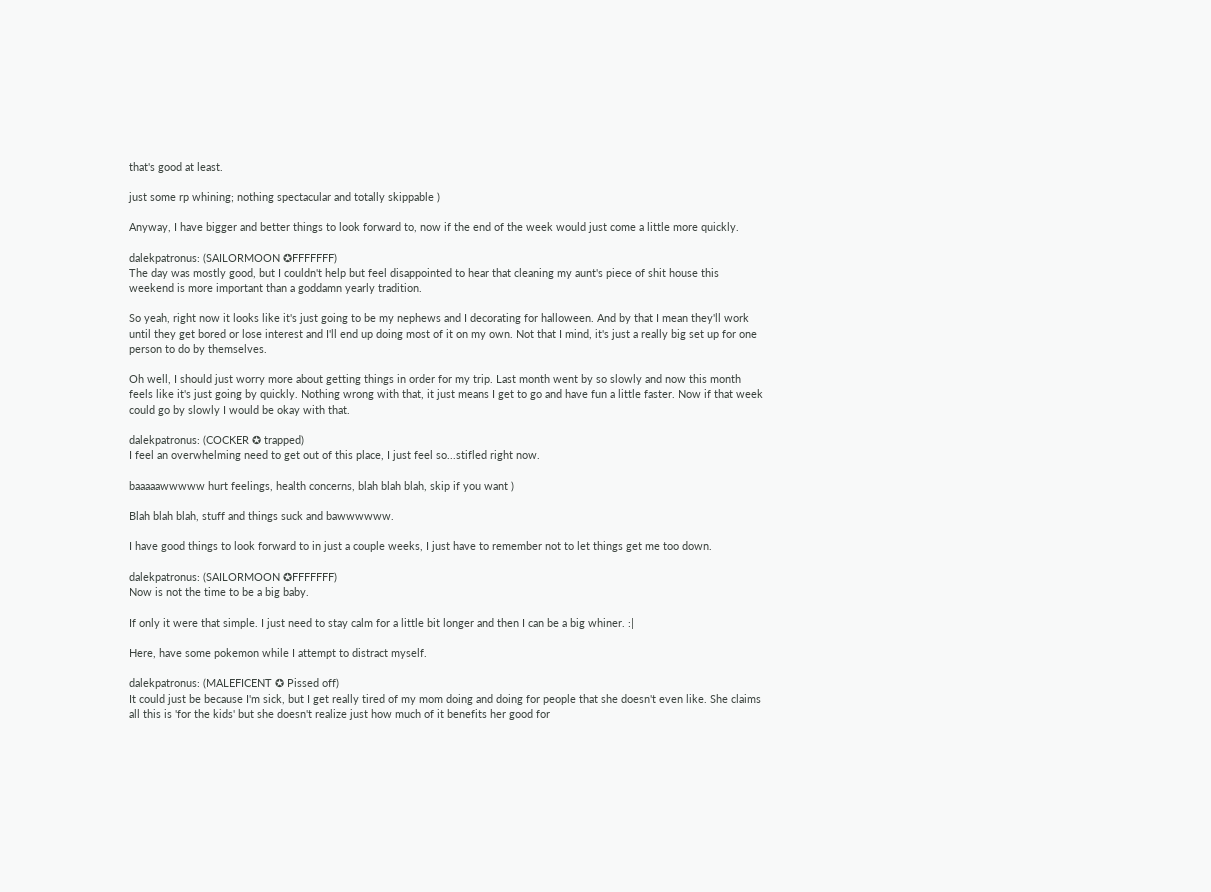that's good at least.

just some rp whining; nothing spectacular and totally skippable )

Anyway, I have bigger and better things to look forward to, now if the end of the week would just come a little more quickly.

dalekpatronus: (SAILORMOON ✪FFFFFFF)
The day was mostly good, but I couldn't help but feel disappointed to hear that cleaning my aunt's piece of shit house this weekend is more important than a goddamn yearly tradition.

So yeah, right now it looks like it's just going to be my nephews and I decorating for halloween. And by that I mean they'll work until they get bored or lose interest and I'll end up doing most of it on my own. Not that I mind, it's just a really big set up for one person to do by themselves.

Oh well, I should just worry more about getting things in order for my trip. Last month went by so slowly and now this month feels like it's just going by quickly. Nothing wrong with that, it just means I get to go and have fun a little faster. Now if that week could go by slowly I would be okay with that.

dalekpatronus: (COCKER ✪ trapped)
I feel an overwhelming need to get out of this place, I just feel so...stifled right now.

baaaaawwwww hurt feelings, health concerns, blah blah blah, skip if you want )

Blah blah blah, stuff and things suck and bawwwwww.

I have good things to look forward to in just a couple weeks, I just have to remember not to let things get me too down.

dalekpatronus: (SAILORMOON ✪FFFFFFF)
Now is not the time to be a big baby.

If only it were that simple. I just need to stay calm for a little bit longer and then I can be a big whiner. :|

Here, have some pokemon while I attempt to distract myself.

dalekpatronus: (MALEFICENT ✪ Pissed off)
It could just be because I'm sick, but I get really tired of my mom doing and doing for people that she doesn't even like. She claims all this is 'for the kids' but she doesn't realize just how much of it benefits her good for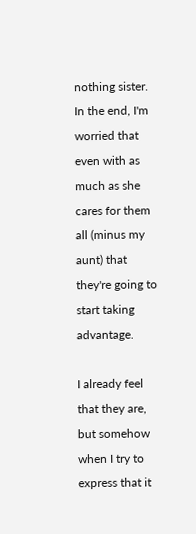nothing sister.  In the end, I'm worried that even with as much as she cares for them all (minus my aunt) that they're going to start taking advantage.

I already feel that they are, but somehow when I try to express that it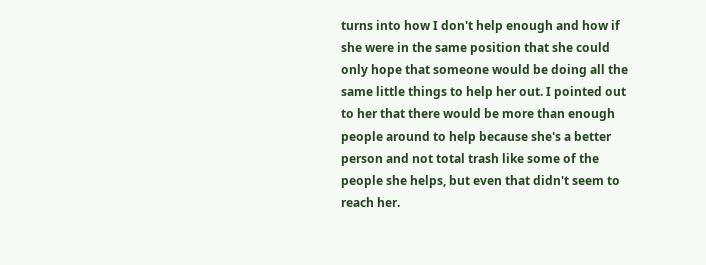turns into how I don't help enough and how if she were in the same position that she could only hope that someone would be doing all the same little things to help her out. I pointed out to her that there would be more than enough people around to help because she's a better person and not total trash like some of the people she helps, but even that didn't seem to reach her.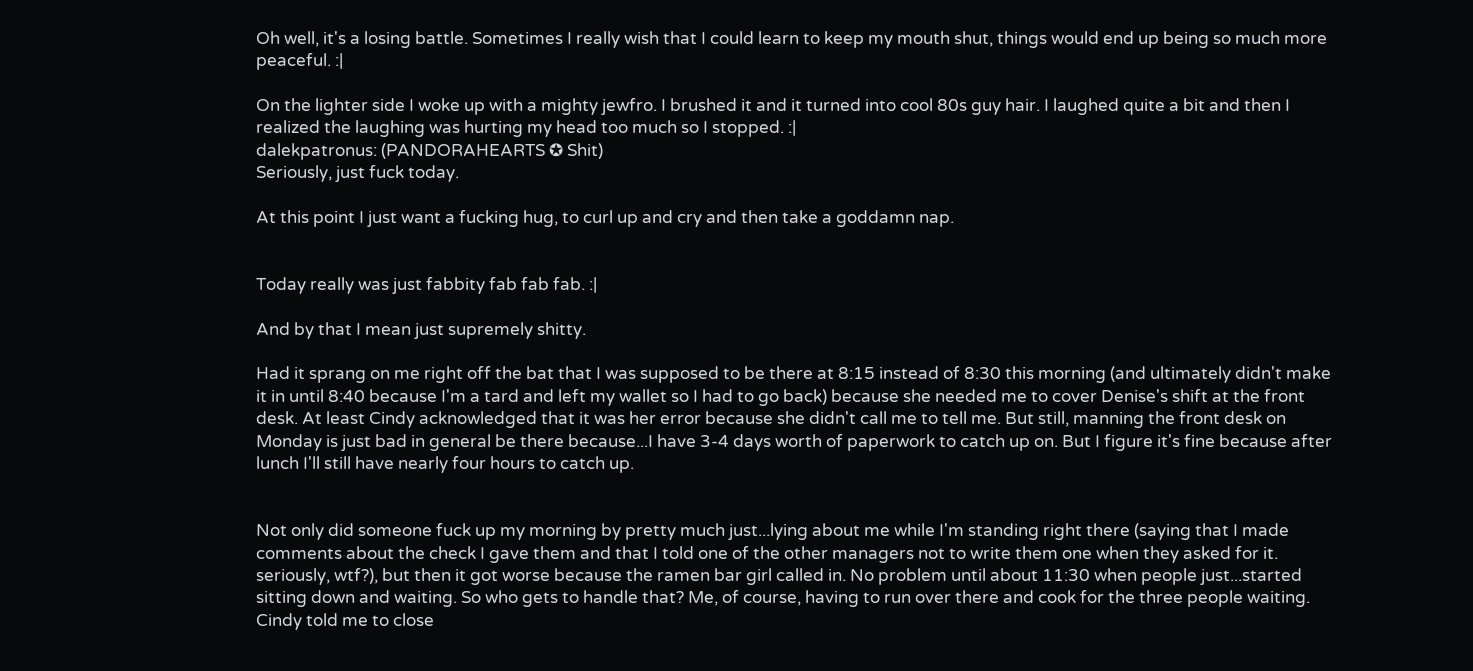Oh well, it's a losing battle. Sometimes I really wish that I could learn to keep my mouth shut, things would end up being so much more peaceful. :|

On the lighter side I woke up with a mighty jewfro. I brushed it and it turned into cool 80s guy hair. I laughed quite a bit and then I realized the laughing was hurting my head too much so I stopped. :|
dalekpatronus: (PANDORAHEARTS ✪ Shit)
Seriously, just fuck today.

At this point I just want a fucking hug, to curl up and cry and then take a goddamn nap.


Today really was just fabbity fab fab fab. :|

And by that I mean just supremely shitty.

Had it sprang on me right off the bat that I was supposed to be there at 8:15 instead of 8:30 this morning (and ultimately didn't make it in until 8:40 because I'm a tard and left my wallet so I had to go back) because she needed me to cover Denise's shift at the front desk. At least Cindy acknowledged that it was her error because she didn't call me to tell me. But still, manning the front desk on Monday is just bad in general be there because...I have 3-4 days worth of paperwork to catch up on. But I figure it's fine because after lunch I'll still have nearly four hours to catch up.


Not only did someone fuck up my morning by pretty much just...lying about me while I'm standing right there (saying that I made comments about the check I gave them and that I told one of the other managers not to write them one when they asked for it. seriously, wtf?), but then it got worse because the ramen bar girl called in. No problem until about 11:30 when people just...started sitting down and waiting. So who gets to handle that? Me, of course, having to run over there and cook for the three people waiting. Cindy told me to close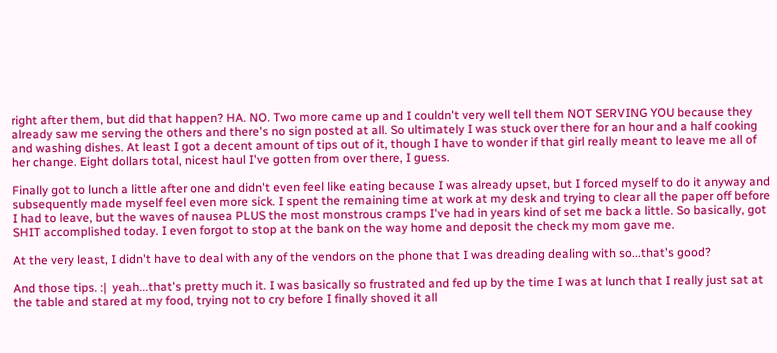right after them, but did that happen? HA. NO. Two more came up and I couldn't very well tell them NOT SERVING YOU because they already saw me serving the others and there's no sign posted at all. So ultimately I was stuck over there for an hour and a half cooking and washing dishes. At least I got a decent amount of tips out of it, though I have to wonder if that girl really meant to leave me all of her change. Eight dollars total, nicest haul I've gotten from over there, I guess.

Finally got to lunch a little after one and didn't even feel like eating because I was already upset, but I forced myself to do it anyway and subsequently made myself feel even more sick. I spent the remaining time at work at my desk and trying to clear all the paper off before I had to leave, but the waves of nausea PLUS the most monstrous cramps I've had in years kind of set me back a little. So basically, got SHIT accomplished today. I even forgot to stop at the bank on the way home and deposit the check my mom gave me.

At the very least, I didn't have to deal with any of the vendors on the phone that I was dreading dealing with so...that's good?

And those tips. :|  yeah...that's pretty much it. I was basically so frustrated and fed up by the time I was at lunch that I really just sat at the table and stared at my food, trying not to cry before I finally shoved it all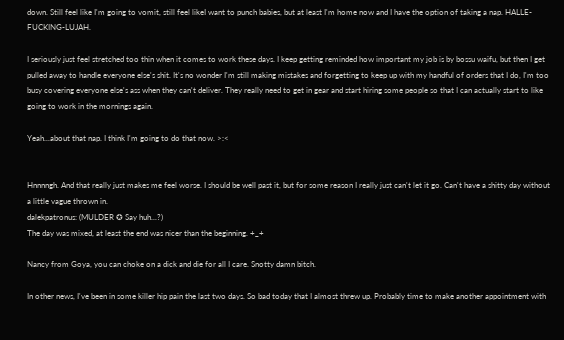down. Still feel like I'm going to vomit, still feel likeI want to punch babies, but at least I'm home now and I have the option of taking a nap. HALLE-FUCKING-LUJAH.

I seriously just feel stretched too thin when it comes to work these days. I keep getting reminded how important my job is by bossu waifu, but then I get pulled away to handle everyone else's shit. It's no wonder I'm still making mistakes and forgetting to keep up with my handful of orders that I do, I'm too busy covering everyone else's ass when they can't deliver. They really need to get in gear and start hiring some people so that I can actually start to like going to work in the mornings again.

Yeah...about that nap. I think I'm going to do that now. >:<


Hnnnngh. And that really just makes me feel worse. I should be well past it, but for some reason I really just can't let it go. Can't have a shitty day without a little vague thrown in.
dalekpatronus: (MULDER ✪ Say huh...?)
The day was mixed, at least the end was nicer than the beginning. +_+

Nancy from Goya, you can choke on a dick and die for all I care. Snotty damn bitch.

In other news, I've been in some killer hip pain the last two days. So bad today that I almost threw up. Probably time to make another appointment with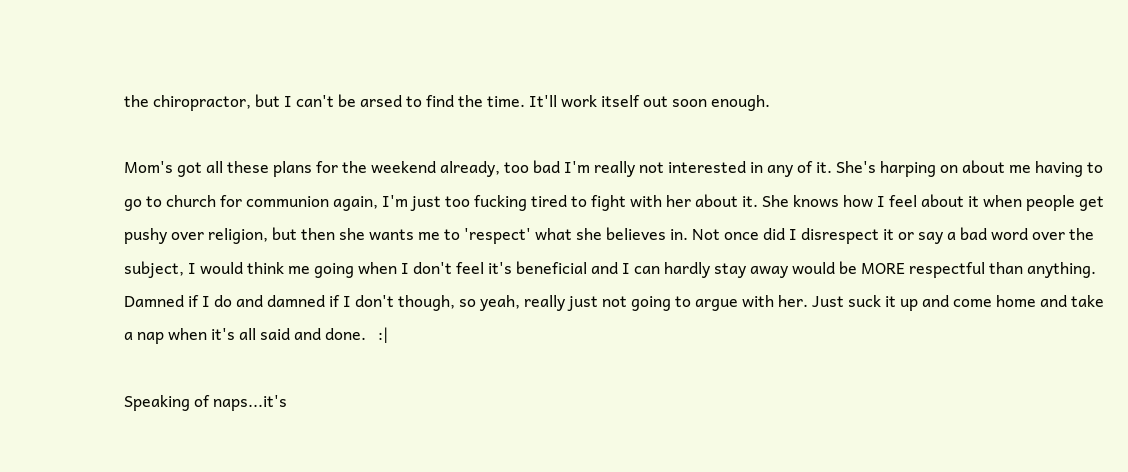the chiropractor, but I can't be arsed to find the time. It'll work itself out soon enough.

Mom's got all these plans for the weekend already, too bad I'm really not interested in any of it. She's harping on about me having to go to church for communion again, I'm just too fucking tired to fight with her about it. She knows how I feel about it when people get pushy over religion, but then she wants me to 'respect' what she believes in. Not once did I disrespect it or say a bad word over the subject, I would think me going when I don't feel it's beneficial and I can hardly stay away would be MORE respectful than anything. Damned if I do and damned if I don't though, so yeah, really just not going to argue with her. Just suck it up and come home and take a nap when it's all said and done.   :|

Speaking of naps...it's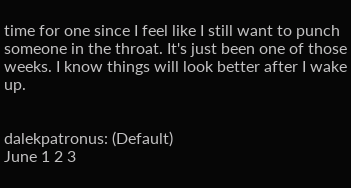time for one since I feel like I still want to punch someone in the throat. It's just been one of those weeks. I know things will look better after I wake up.


dalekpatronus: (Default)
June 1 2 3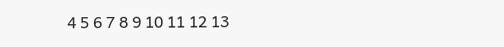4 5 6 7 8 9 10 11 12 13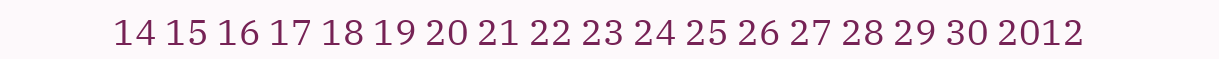14 15 16 17 18 19 20 21 22 23 24 25 26 27 28 29 30 2012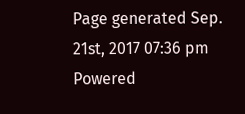Page generated Sep. 21st, 2017 07:36 pm
Powered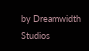by Dreamwidth Studios